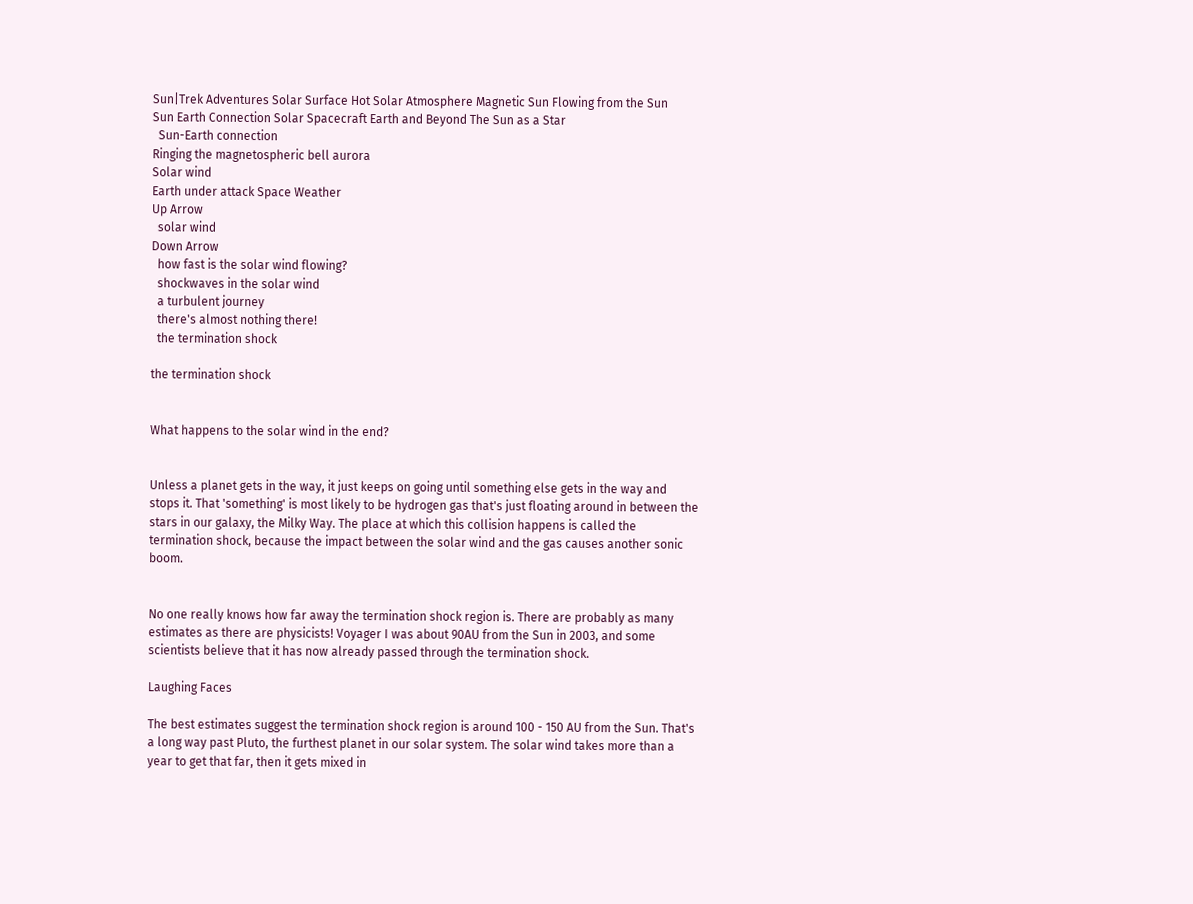Sun|Trek Adventures Solar Surface Hot Solar Atmosphere Magnetic Sun Flowing from the Sun
Sun Earth Connection Solar Spacecraft Earth and Beyond The Sun as a Star
  Sun-Earth connection
Ringing the magnetospheric bell aurora
Solar wind
Earth under attack Space Weather
Up Arrow
  solar wind
Down Arrow
  how fast is the solar wind flowing?
  shockwaves in the solar wind
  a turbulent journey
  there's almost nothing there!
  the termination shock

the termination shock


What happens to the solar wind in the end?


Unless a planet gets in the way, it just keeps on going until something else gets in the way and stops it. That 'something' is most likely to be hydrogen gas that's just floating around in between the stars in our galaxy, the Milky Way. The place at which this collision happens is called the termination shock, because the impact between the solar wind and the gas causes another sonic boom.


No one really knows how far away the termination shock region is. There are probably as many estimates as there are physicists! Voyager I was about 90AU from the Sun in 2003, and some scientists believe that it has now already passed through the termination shock.

Laughing Faces

The best estimates suggest the termination shock region is around 100 - 150 AU from the Sun. That's a long way past Pluto, the furthest planet in our solar system. The solar wind takes more than a year to get that far, then it gets mixed in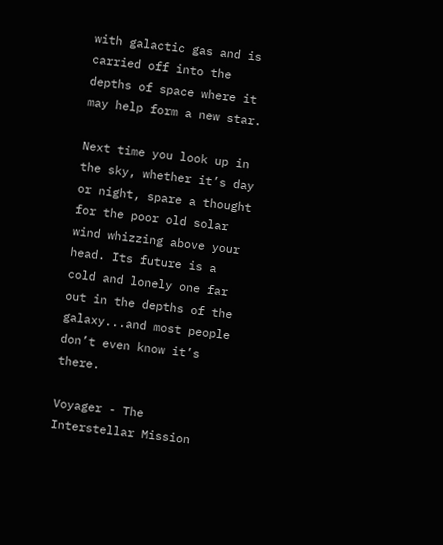with galactic gas and is carried off into the depths of space where it may help form a new star.

Next time you look up in the sky, whether it’s day or night, spare a thought for the poor old solar wind whizzing above your head. Its future is a cold and lonely one far out in the depths of the galaxy...and most people don’t even know it’s there.

Voyager - The Interstellar Mission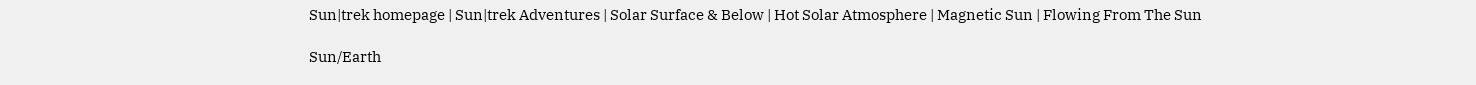Sun|trek homepage | Sun|trek Adventures | Solar Surface & Below | Hot Solar Atmosphere | Magnetic Sun | Flowing From The Sun

Sun/Earth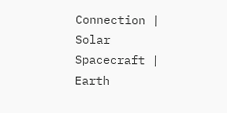Connection | Solar Spacecraft | Earth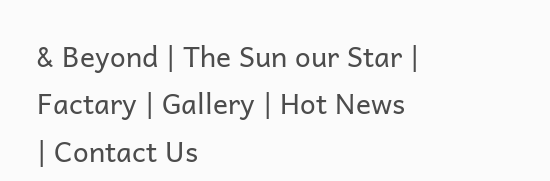& Beyond | The Sun our Star | Factary | Gallery | Hot News | Contact Us